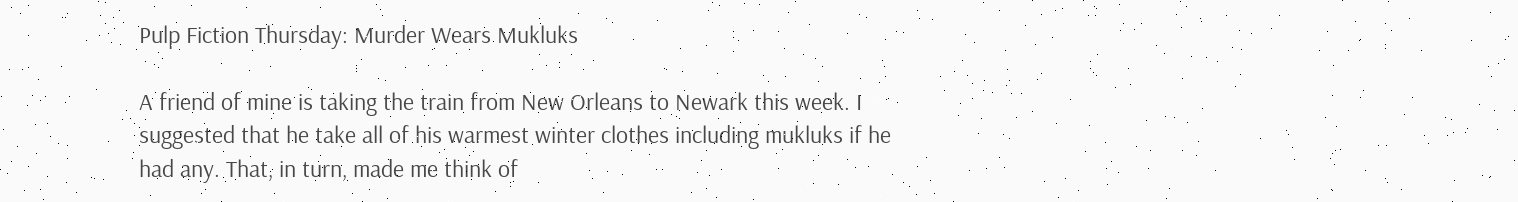Pulp Fiction Thursday: Murder Wears Mukluks

A friend of mine is taking the train from New Orleans to Newark this week. I suggested that he take all of his warmest winter clothes including mukluks if he had any. That, in turn, made me think of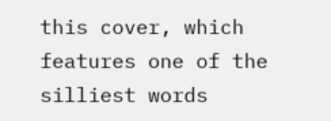this cover, which features one of the silliest words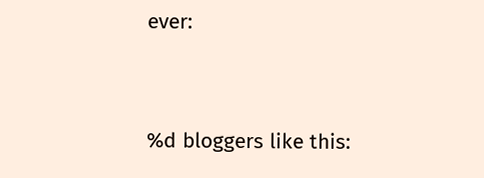ever:


%d bloggers like this: